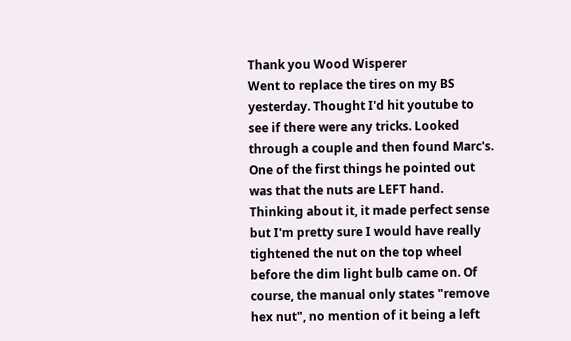Thank you Wood Wisperer
Went to replace the tires on my BS yesterday. Thought I'd hit youtube to see if there were any tricks. Looked through a couple and then found Marc's. One of the first things he pointed out was that the nuts are LEFT hand. Thinking about it, it made perfect sense but I'm pretty sure I would have really tightened the nut on the top wheel before the dim light bulb came on. Of course, the manual only states "remove hex nut", no mention of it being a left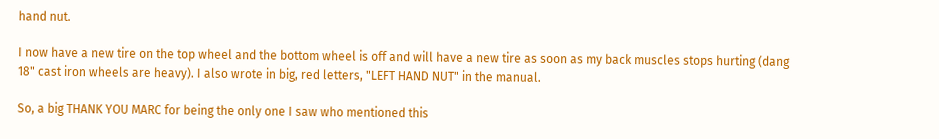hand nut.

I now have a new tire on the top wheel and the bottom wheel is off and will have a new tire as soon as my back muscles stops hurting (dang 18" cast iron wheels are heavy). I also wrote in big, red letters, "LEFT HAND NUT" in the manual.

So, a big THANK YOU MARC for being the only one I saw who mentioned this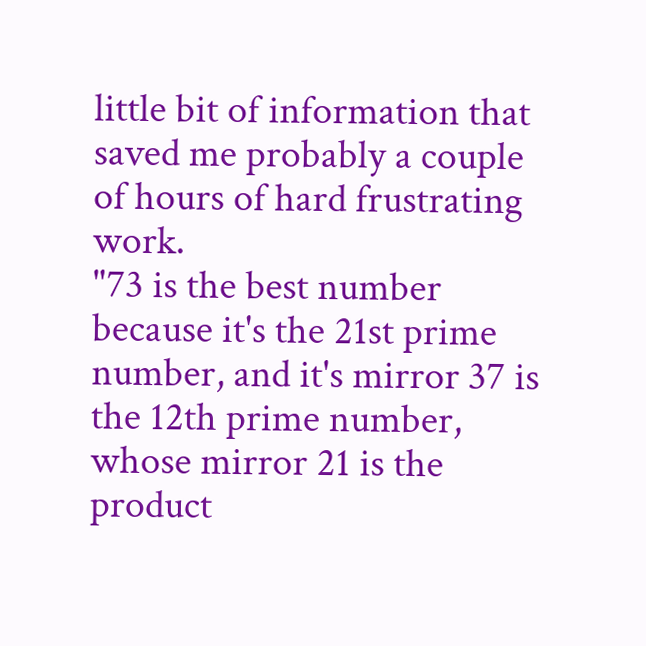little bit of information that saved me probably a couple of hours of hard frustrating work.
"73 is the best number because it's the 21st prime number, and it's mirror 37 is the 12th prime number, whose mirror 21 is the product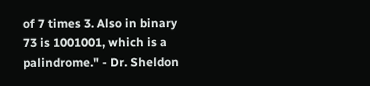of 7 times 3. Also in binary 73 is 1001001, which is a palindrome." - Dr. Sheldon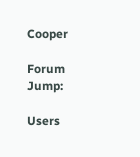Cooper

Forum Jump:

Users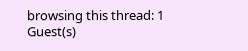browsing this thread: 1 Guest(s)